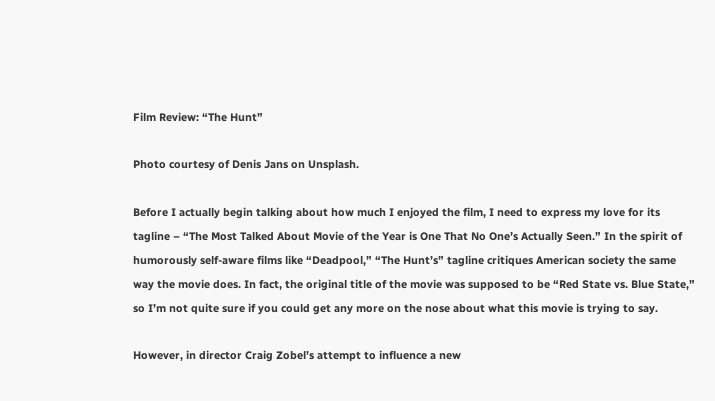Film Review: “The Hunt”

Photo courtesy of Denis Jans on Unsplash.

Before I actually begin talking about how much I enjoyed the film, I need to express my love for its tagline – “The Most Talked About Movie of the Year is One That No One’s Actually Seen.” In the spirit of humorously self-aware films like “Deadpool,” “The Hunt’s” tagline critiques American society the same way the movie does. In fact, the original title of the movie was supposed to be “Red State vs. Blue State,” so I’m not quite sure if you could get any more on the nose about what this movie is trying to say.

However, in director Craig Zobel’s attempt to influence a new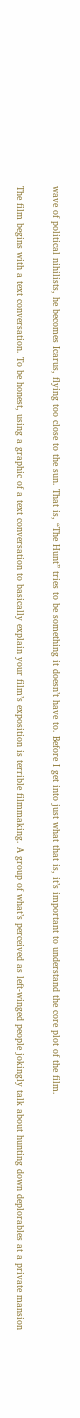wave of political nihilists, he becomes Icarus, flying too close to the sun. That is, “The Hunt” tries to be something it doesn’t have to. Before I get into just what that is, it’s important to understand the core plot of the film.

The film begins with a text conversation. To be honest, using a graphic of a text conversation to basically explain your film’s exposition is terrible filmmaking. A group of what’s perceived as left-winged people jokingly talk about hunting down deplorables at a private mansion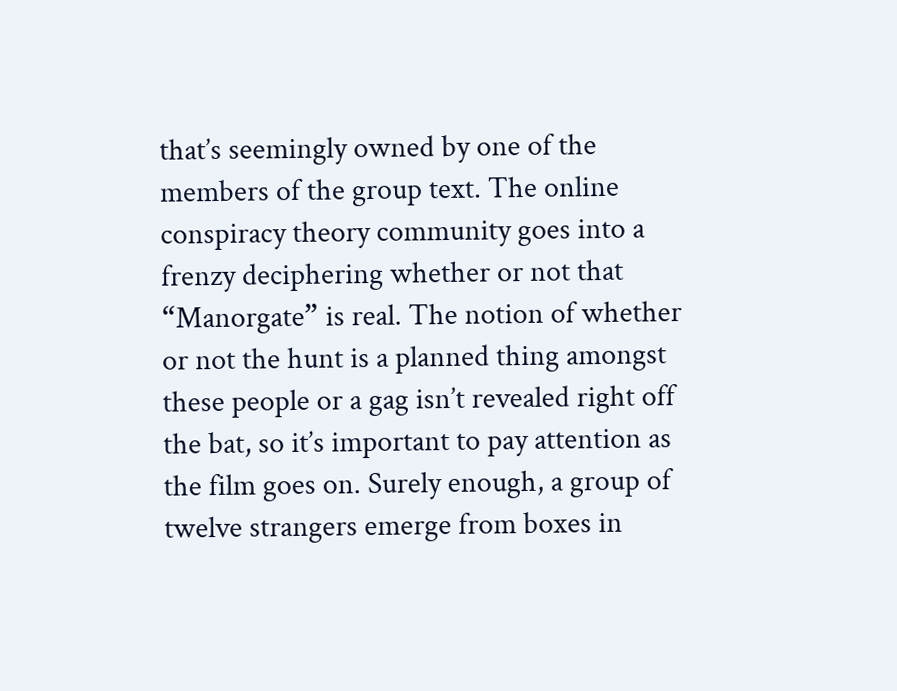that’s seemingly owned by one of the members of the group text. The online conspiracy theory community goes into a frenzy deciphering whether or not that “Manorgate” is real. The notion of whether or not the hunt is a planned thing amongst these people or a gag isn’t revealed right off the bat, so it’s important to pay attention as the film goes on. Surely enough, a group of twelve strangers emerge from boxes in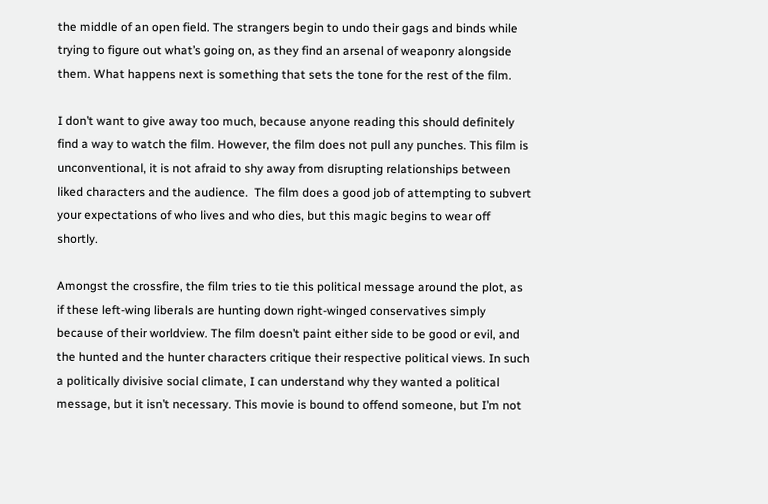the middle of an open field. The strangers begin to undo their gags and binds while trying to figure out what’s going on, as they find an arsenal of weaponry alongside them. What happens next is something that sets the tone for the rest of the film.

I don’t want to give away too much, because anyone reading this should definitely find a way to watch the film. However, the film does not pull any punches. This film is unconventional, it is not afraid to shy away from disrupting relationships between liked characters and the audience.  The film does a good job of attempting to subvert your expectations of who lives and who dies, but this magic begins to wear off shortly.

Amongst the crossfire, the film tries to tie this political message around the plot, as if these left-wing liberals are hunting down right-winged conservatives simply because of their worldview. The film doesn’t paint either side to be good or evil, and the hunted and the hunter characters critique their respective political views. In such a politically divisive social climate, I can understand why they wanted a political message, but it isn’t necessary. This movie is bound to offend someone, but I’m not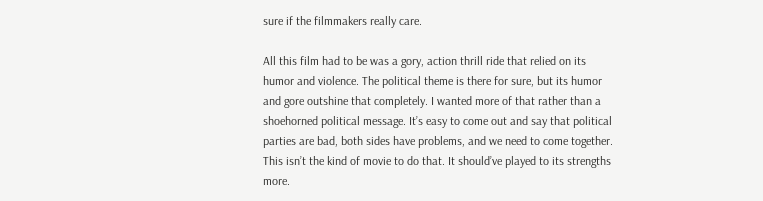sure if the filmmakers really care.

All this film had to be was a gory, action thrill ride that relied on its humor and violence. The political theme is there for sure, but its humor and gore outshine that completely. I wanted more of that rather than a shoehorned political message. It’s easy to come out and say that political parties are bad, both sides have problems, and we need to come together. This isn’t the kind of movie to do that. It should’ve played to its strengths more.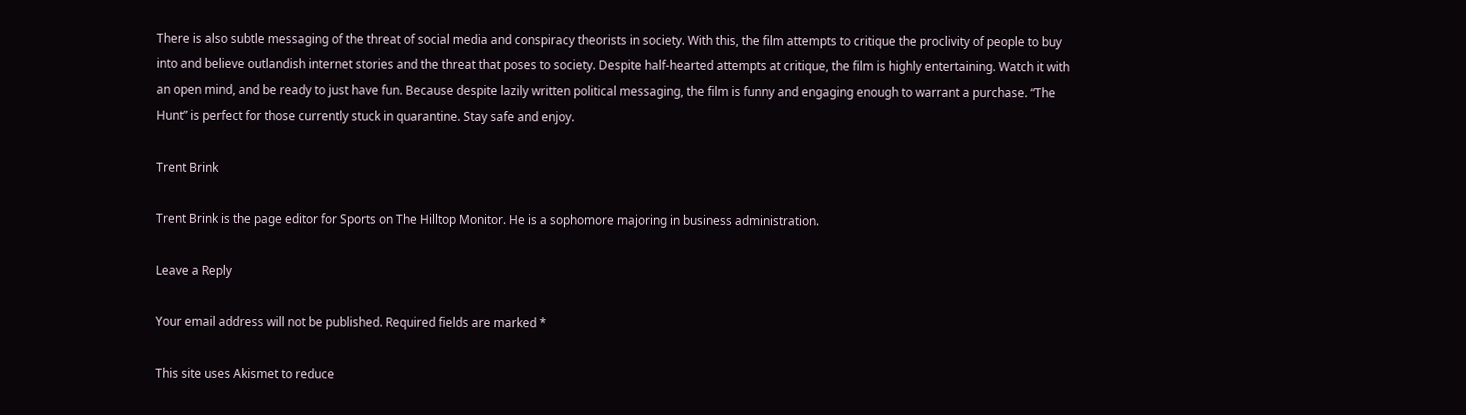There is also subtle messaging of the threat of social media and conspiracy theorists in society. With this, the film attempts to critique the proclivity of people to buy into and believe outlandish internet stories and the threat that poses to society. Despite half-hearted attempts at critique, the film is highly entertaining. Watch it with an open mind, and be ready to just have fun. Because despite lazily written political messaging, the film is funny and engaging enough to warrant a purchase. “The Hunt” is perfect for those currently stuck in quarantine. Stay safe and enjoy.

Trent Brink

Trent Brink is the page editor for Sports on The Hilltop Monitor. He is a sophomore majoring in business administration.

Leave a Reply

Your email address will not be published. Required fields are marked *

This site uses Akismet to reduce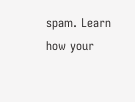spam. Learn how your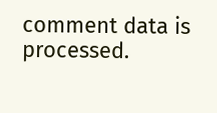comment data is processed.